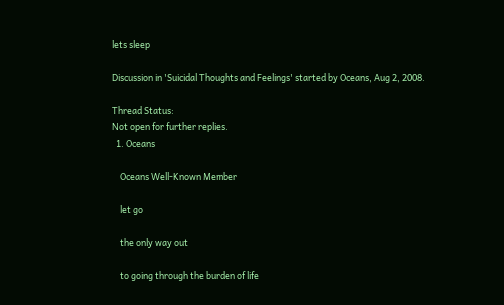lets sleep

Discussion in 'Suicidal Thoughts and Feelings' started by Oceans, Aug 2, 2008.

Thread Status:
Not open for further replies.
  1. Oceans

    Oceans Well-Known Member

    let go

    the only way out

    to going through the burden of life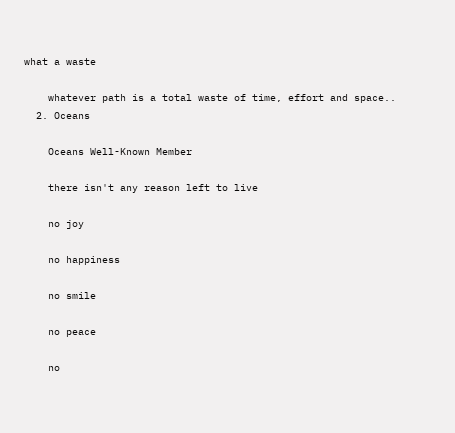what a waste

    whatever path is a total waste of time, effort and space..
  2. Oceans

    Oceans Well-Known Member

    there isn't any reason left to live

    no joy

    no happiness

    no smile

    no peace

    no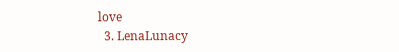love
  3. LenaLunacy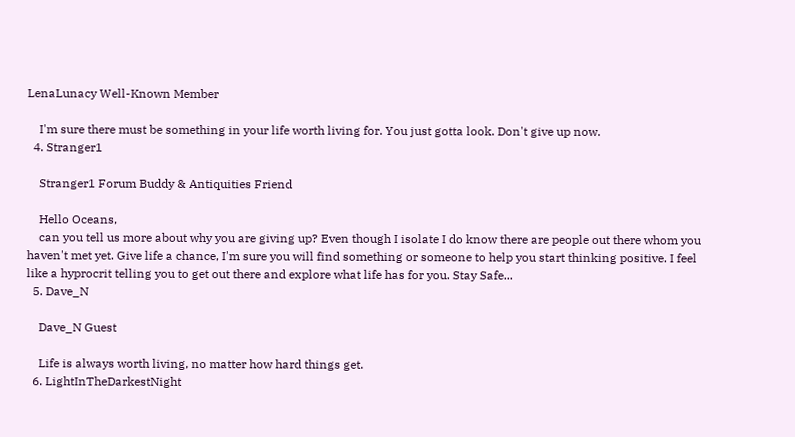LenaLunacy Well-Known Member

    I'm sure there must be something in your life worth living for. You just gotta look. Don't give up now.
  4. Stranger1

    Stranger1 Forum Buddy & Antiquities Friend

    Hello Oceans,
    can you tell us more about why you are giving up? Even though I isolate I do know there are people out there whom you haven't met yet. Give life a chance, I'm sure you will find something or someone to help you start thinking positive. I feel like a hyprocrit telling you to get out there and explore what life has for you. Stay Safe...
  5. Dave_N

    Dave_N Guest

    Life is always worth living, no matter how hard things get.
  6. LightInTheDarkestNight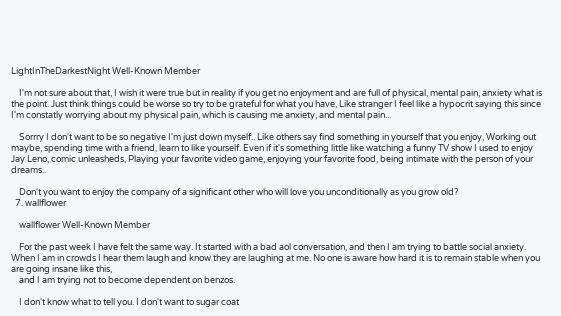LightInTheDarkestNight Well-Known Member

    I'm not sure about that, I wish it were true but in reality if you get no enjoyment and are full of physical, mental pain, anxiety what is the point. Just think things could be worse so try to be grateful for what you have, Like stranger I feel like a hypocrit saying this since I'm constatly worrying about my physical pain, which is causing me anxiety, and mental pain...

    Sorrry I don't want to be so negative I'm just down myself.. Like others say find something in yourself that you enjoy, Working out maybe, spending time with a friend, learn to like yourself. Even if it's something little like watching a funny TV show I used to enjoy Jay Leno, comic unleasheds, Playing your favorite video game, enjoying your favorite food, being intimate with the person of your dreams..

    Don't you want to enjoy the company of a significant other who will love you unconditionally as you grow old?
  7. wallflower

    wallflower Well-Known Member

    For the past week I have felt the same way. It started with a bad aol conversation, and then I am trying to battle social anxiety. When I am in crowds I hear them laugh and know they are laughing at me. No one is aware how hard it is to remain stable when you are going insane like this,
    and I am trying not to become dependent on benzos.

    I don't know what to tell you. I don't want to sugar coat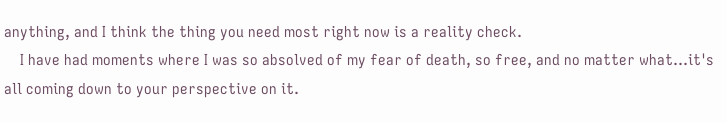anything, and I think the thing you need most right now is a reality check.
    I have had moments where I was so absolved of my fear of death, so free, and no matter what...it's all coming down to your perspective on it.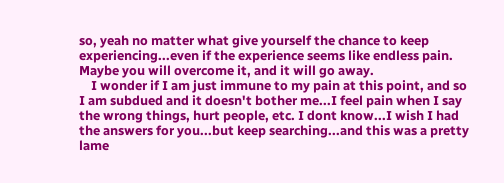so, yeah no matter what give yourself the chance to keep experiencing...even if the experience seems like endless pain. Maybe you will overcome it, and it will go away.
    I wonder if I am just immune to my pain at this point, and so I am subdued and it doesn't bother me...I feel pain when I say the wrong things, hurt people, etc. I dont know...I wish I had the answers for you...but keep searching...and this was a pretty lame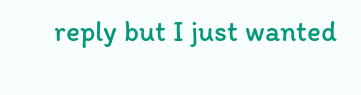reply but I just wanted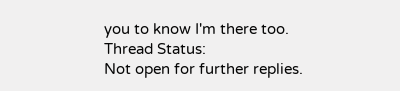you to know I'm there too.
Thread Status:
Not open for further replies.